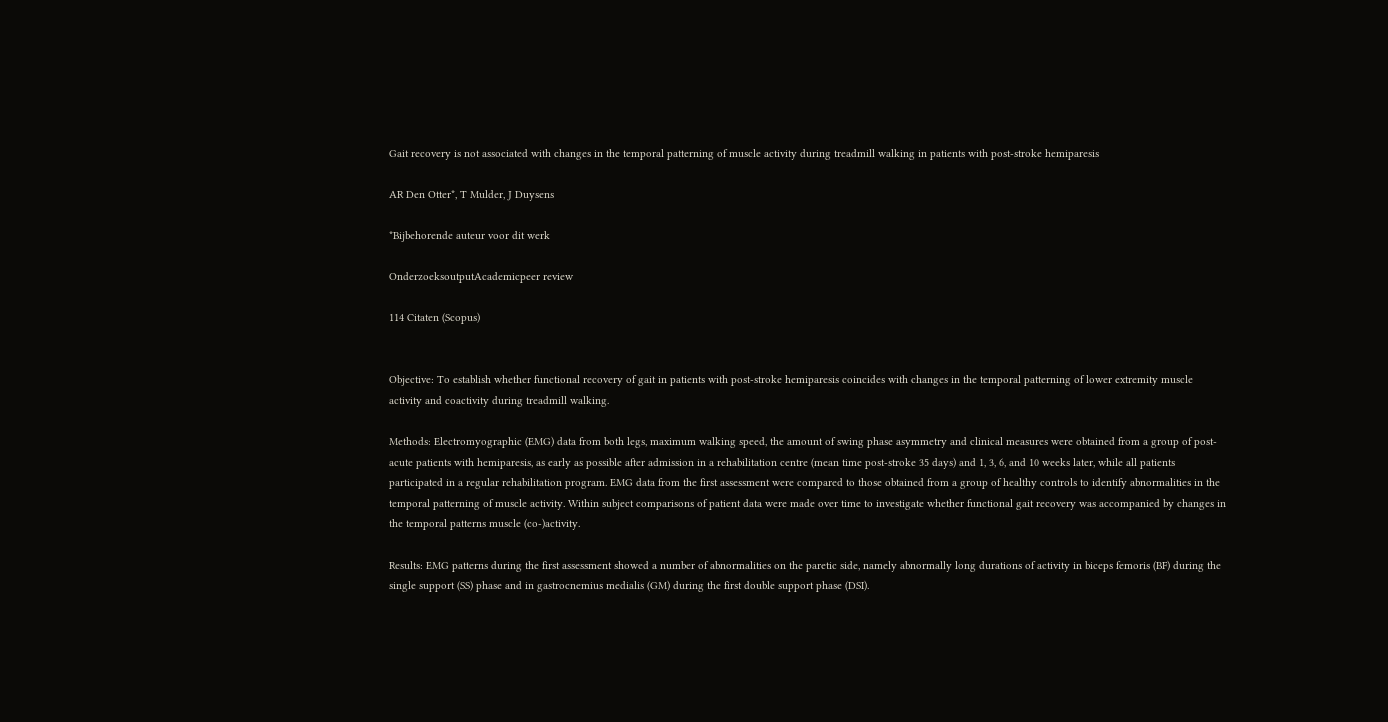Gait recovery is not associated with changes in the temporal patterning of muscle activity during treadmill walking in patients with post-stroke hemiparesis

AR Den Otter*, T Mulder, J Duysens

*Bijbehorende auteur voor dit werk

OnderzoeksoutputAcademicpeer review

114 Citaten (Scopus)


Objective: To establish whether functional recovery of gait in patients with post-stroke hemiparesis coincides with changes in the temporal patterning of lower extremity muscle activity and coactivity during treadmill walking.

Methods: Electromyographic (EMG) data from both legs, maximum walking speed, the amount of swing phase asymmetry and clinical measures were obtained from a group of post-acute patients with hemiparesis, as early as possible after admission in a rehabilitation centre (mean time post-stroke 35 days) and 1, 3, 6, and 10 weeks later, while all patients participated in a regular rehabilitation program. EMG data from the first assessment were compared to those obtained from a group of healthy controls to identify abnormalities in the temporal patterning of muscle activity. Within subject comparisons of patient data were made over time to investigate whether functional gait recovery was accompanied by changes in the temporal patterns muscle (co-)activity.

Results: EMG patterns during the first assessment showed a number of abnormalities on the paretic side, namely abnormally long durations of activity in biceps femoris (BF) during the single support (SS) phase and in gastrocnemius medialis (GM) during the first double support phase (DSI).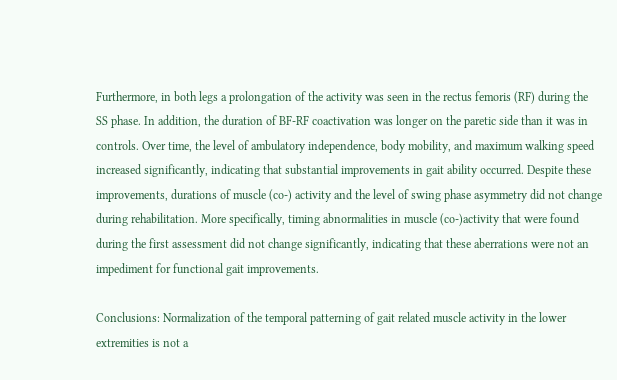Furthermore, in both legs a prolongation of the activity was seen in the rectus femoris (RF) during the SS phase. In addition, the duration of BF-RF coactivation was longer on the paretic side than it was in controls. Over time, the level of ambulatory independence, body mobility, and maximum walking speed increased significantly, indicating that substantial improvements in gait ability occurred. Despite these improvements, durations of muscle (co-) activity and the level of swing phase asymmetry did not change during rehabilitation. More specifically, timing abnormalities in muscle (co-)activity that were found during the first assessment did not change significantly, indicating that these aberrations were not an impediment for functional gait improvements.

Conclusions: Normalization of the temporal patterning of gait related muscle activity in the lower extremities is not a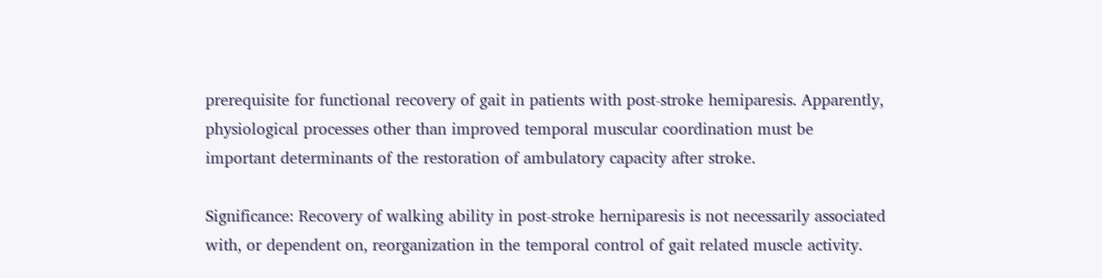prerequisite for functional recovery of gait in patients with post-stroke hemiparesis. Apparently, physiological processes other than improved temporal muscular coordination must be important determinants of the restoration of ambulatory capacity after stroke.

Significance: Recovery of walking ability in post-stroke herniparesis is not necessarily associated with, or dependent on, reorganization in the temporal control of gait related muscle activity.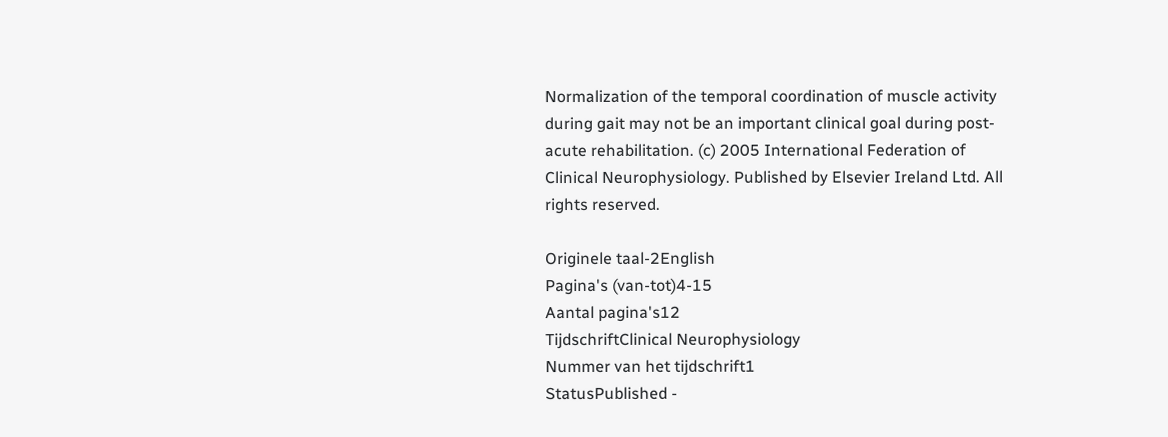Normalization of the temporal coordination of muscle activity during gait may not be an important clinical goal during post-acute rehabilitation. (c) 2005 International Federation of Clinical Neurophysiology. Published by Elsevier Ireland Ltd. All rights reserved.

Originele taal-2English
Pagina's (van-tot)4-15
Aantal pagina's12
TijdschriftClinical Neurophysiology
Nummer van het tijdschrift1
StatusPublished -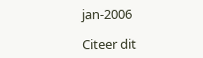jan-2006

Citeer dit